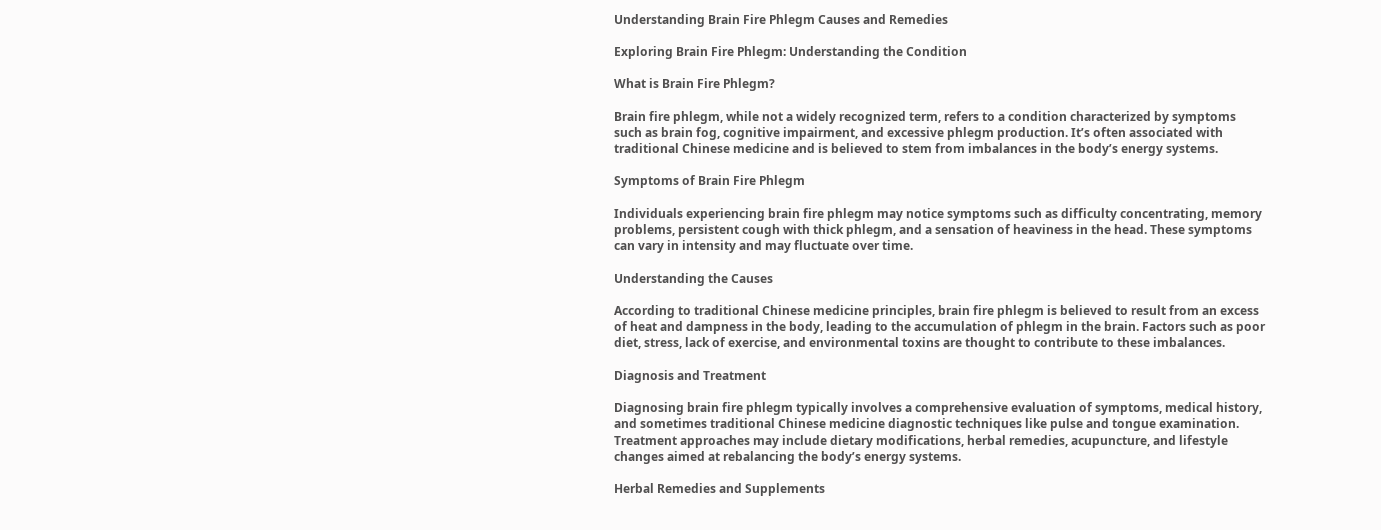Understanding Brain Fire Phlegm Causes and Remedies

Exploring Brain Fire Phlegm: Understanding the Condition

What is Brain Fire Phlegm?

Brain fire phlegm, while not a widely recognized term, refers to a condition characterized by symptoms such as brain fog, cognitive impairment, and excessive phlegm production. It’s often associated with traditional Chinese medicine and is believed to stem from imbalances in the body’s energy systems.

Symptoms of Brain Fire Phlegm

Individuals experiencing brain fire phlegm may notice symptoms such as difficulty concentrating, memory problems, persistent cough with thick phlegm, and a sensation of heaviness in the head. These symptoms can vary in intensity and may fluctuate over time.

Understanding the Causes

According to traditional Chinese medicine principles, brain fire phlegm is believed to result from an excess of heat and dampness in the body, leading to the accumulation of phlegm in the brain. Factors such as poor diet, stress, lack of exercise, and environmental toxins are thought to contribute to these imbalances.

Diagnosis and Treatment

Diagnosing brain fire phlegm typically involves a comprehensive evaluation of symptoms, medical history, and sometimes traditional Chinese medicine diagnostic techniques like pulse and tongue examination. Treatment approaches may include dietary modifications, herbal remedies, acupuncture, and lifestyle changes aimed at rebalancing the body’s energy systems.

Herbal Remedies and Supplements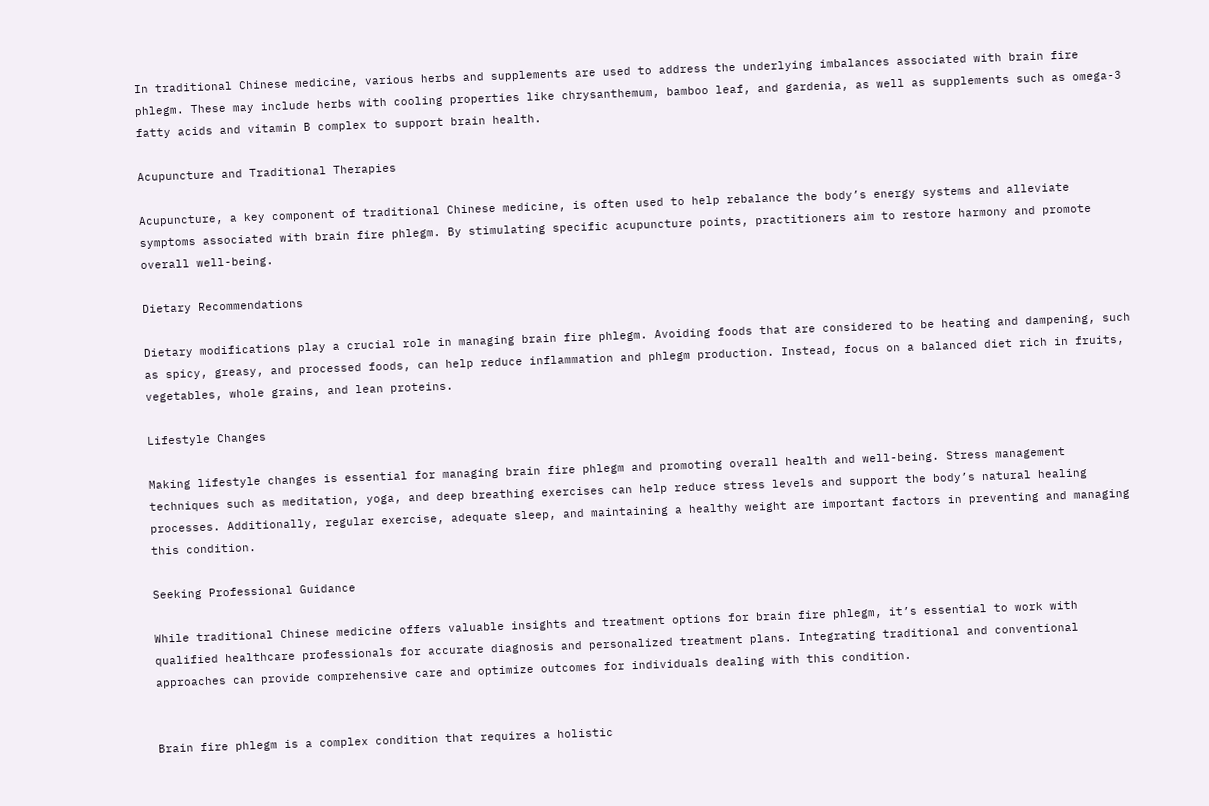In traditional Chinese medicine, various herbs and supplements are used to address the underlying imbalances associated with brain fire phlegm. These may include herbs with cooling properties like chrysanthemum, bamboo leaf, and gardenia, as well as supplements such as omega-3 fatty acids and vitamin B complex to support brain health.

Acupuncture and Traditional Therapies

Acupuncture, a key component of traditional Chinese medicine, is often used to help rebalance the body’s energy systems and alleviate symptoms associated with brain fire phlegm. By stimulating specific acupuncture points, practitioners aim to restore harmony and promote overall well-being.

Dietary Recommendations

Dietary modifications play a crucial role in managing brain fire phlegm. Avoiding foods that are considered to be heating and dampening, such as spicy, greasy, and processed foods, can help reduce inflammation and phlegm production. Instead, focus on a balanced diet rich in fruits, vegetables, whole grains, and lean proteins.

Lifestyle Changes

Making lifestyle changes is essential for managing brain fire phlegm and promoting overall health and well-being. Stress management techniques such as meditation, yoga, and deep breathing exercises can help reduce stress levels and support the body’s natural healing processes. Additionally, regular exercise, adequate sleep, and maintaining a healthy weight are important factors in preventing and managing this condition.

Seeking Professional Guidance

While traditional Chinese medicine offers valuable insights and treatment options for brain fire phlegm, it’s essential to work with qualified healthcare professionals for accurate diagnosis and personalized treatment plans. Integrating traditional and conventional approaches can provide comprehensive care and optimize outcomes for individuals dealing with this condition.


Brain fire phlegm is a complex condition that requires a holistic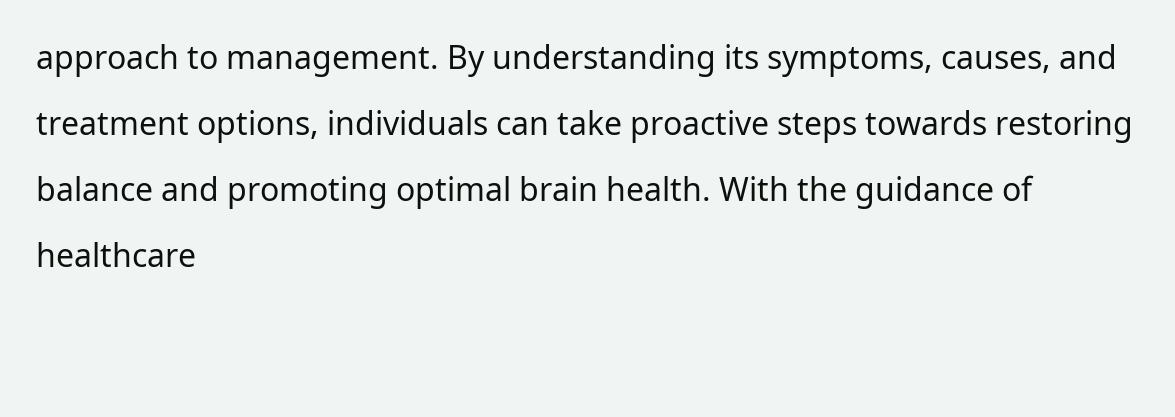approach to management. By understanding its symptoms, causes, and treatment options, individuals can take proactive steps towards restoring balance and promoting optimal brain health. With the guidance of healthcare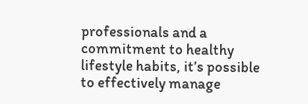professionals and a commitment to healthy lifestyle habits, it’s possible to effectively manage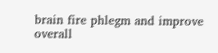brain fire phlegm and improve overall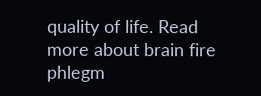quality of life. Read more about brain fire phlegm